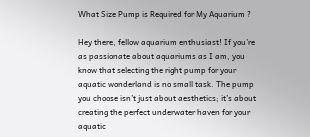What Size Pump is Required for My Aquarium ?

Hey there, fellow aquarium enthusiast! If you’re as passionate about aquariums as I am, you know that selecting the right pump for your aquatic wonderland is no small task. The pump you choose isn’t just about aesthetics; it’s about creating the perfect underwater haven for your aquatic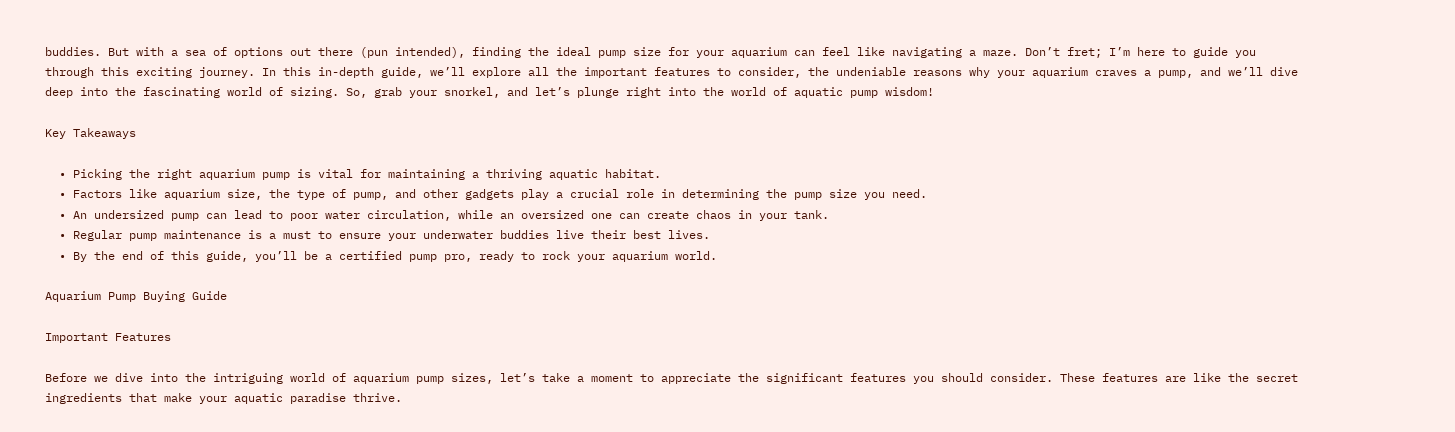buddies. But with a sea of options out there (pun intended), finding the ideal pump size for your aquarium can feel like navigating a maze. Don’t fret; I’m here to guide you through this exciting journey. In this in-depth guide, we’ll explore all the important features to consider, the undeniable reasons why your aquarium craves a pump, and we’ll dive deep into the fascinating world of sizing. So, grab your snorkel, and let’s plunge right into the world of aquatic pump wisdom!

Key Takeaways

  • Picking the right aquarium pump is vital for maintaining a thriving aquatic habitat.
  • Factors like aquarium size, the type of pump, and other gadgets play a crucial role in determining the pump size you need.
  • An undersized pump can lead to poor water circulation, while an oversized one can create chaos in your tank.
  • Regular pump maintenance is a must to ensure your underwater buddies live their best lives.
  • By the end of this guide, you’ll be a certified pump pro, ready to rock your aquarium world.

Aquarium Pump Buying Guide

Important Features

Before we dive into the intriguing world of aquarium pump sizes, let’s take a moment to appreciate the significant features you should consider. These features are like the secret ingredients that make your aquatic paradise thrive.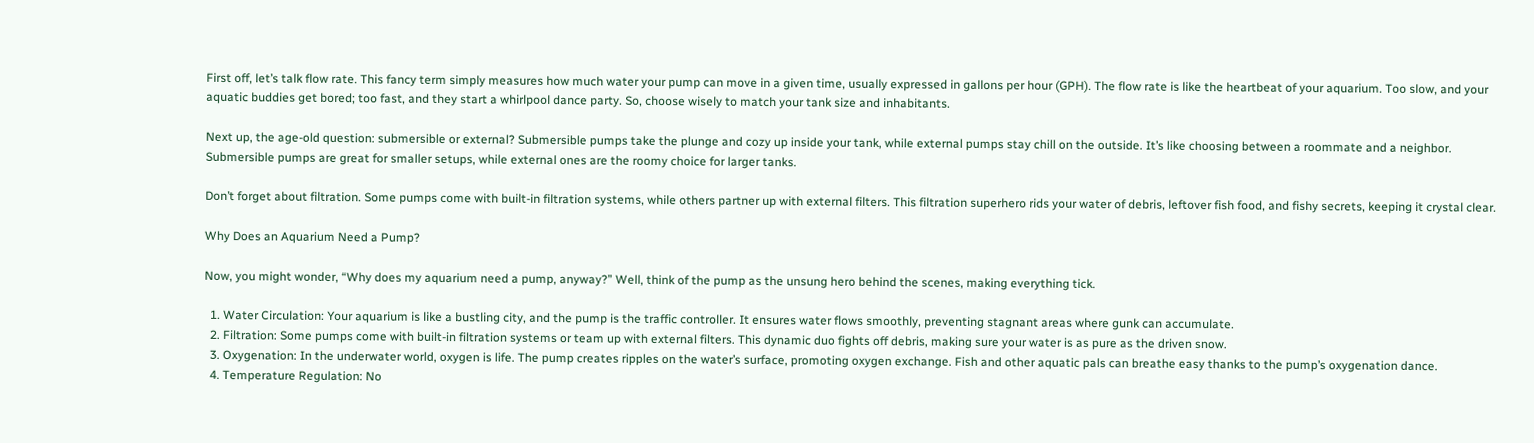First off, let’s talk flow rate. This fancy term simply measures how much water your pump can move in a given time, usually expressed in gallons per hour (GPH). The flow rate is like the heartbeat of your aquarium. Too slow, and your aquatic buddies get bored; too fast, and they start a whirlpool dance party. So, choose wisely to match your tank size and inhabitants.

Next up, the age-old question: submersible or external? Submersible pumps take the plunge and cozy up inside your tank, while external pumps stay chill on the outside. It’s like choosing between a roommate and a neighbor. Submersible pumps are great for smaller setups, while external ones are the roomy choice for larger tanks.

Don’t forget about filtration. Some pumps come with built-in filtration systems, while others partner up with external filters. This filtration superhero rids your water of debris, leftover fish food, and fishy secrets, keeping it crystal clear.

Why Does an Aquarium Need a Pump?

Now, you might wonder, “Why does my aquarium need a pump, anyway?” Well, think of the pump as the unsung hero behind the scenes, making everything tick.

  1. Water Circulation: Your aquarium is like a bustling city, and the pump is the traffic controller. It ensures water flows smoothly, preventing stagnant areas where gunk can accumulate.
  2. Filtration: Some pumps come with built-in filtration systems or team up with external filters. This dynamic duo fights off debris, making sure your water is as pure as the driven snow.
  3. Oxygenation: In the underwater world, oxygen is life. The pump creates ripples on the water’s surface, promoting oxygen exchange. Fish and other aquatic pals can breathe easy thanks to the pump’s oxygenation dance.
  4. Temperature Regulation: No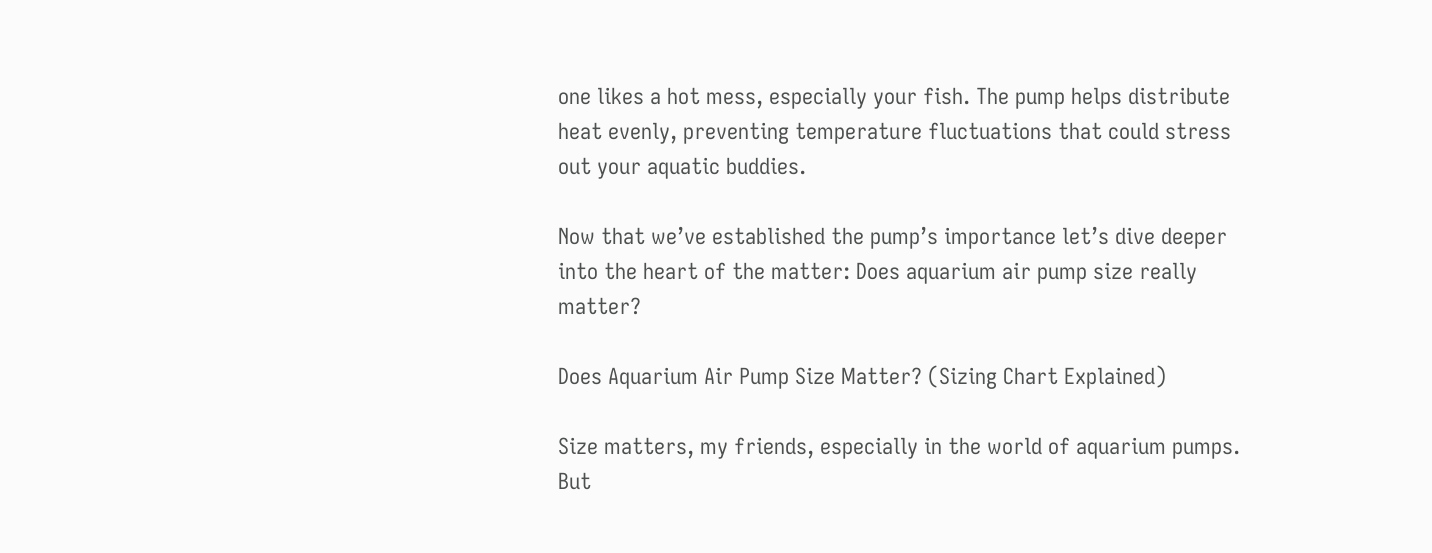one likes a hot mess, especially your fish. The pump helps distribute heat evenly, preventing temperature fluctuations that could stress out your aquatic buddies.

Now that we’ve established the pump’s importance let’s dive deeper into the heart of the matter: Does aquarium air pump size really matter?

Does Aquarium Air Pump Size Matter? (Sizing Chart Explained)

Size matters, my friends, especially in the world of aquarium pumps. But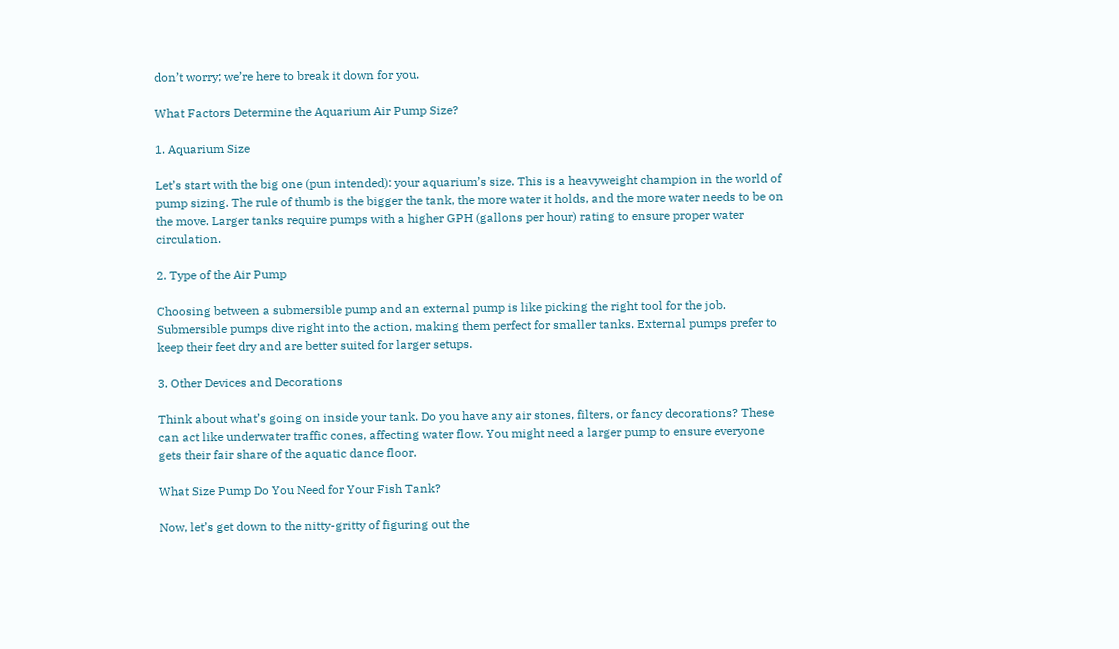don’t worry; we’re here to break it down for you.

What Factors Determine the Aquarium Air Pump Size?

1. Aquarium Size

Let’s start with the big one (pun intended): your aquarium’s size. This is a heavyweight champion in the world of pump sizing. The rule of thumb is the bigger the tank, the more water it holds, and the more water needs to be on the move. Larger tanks require pumps with a higher GPH (gallons per hour) rating to ensure proper water circulation.

2. Type of the Air Pump

Choosing between a submersible pump and an external pump is like picking the right tool for the job. Submersible pumps dive right into the action, making them perfect for smaller tanks. External pumps prefer to keep their feet dry and are better suited for larger setups.

3. Other Devices and Decorations

Think about what’s going on inside your tank. Do you have any air stones, filters, or fancy decorations? These can act like underwater traffic cones, affecting water flow. You might need a larger pump to ensure everyone gets their fair share of the aquatic dance floor.

What Size Pump Do You Need for Your Fish Tank?

Now, let’s get down to the nitty-gritty of figuring out the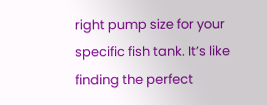right pump size for your specific fish tank. It’s like finding the perfect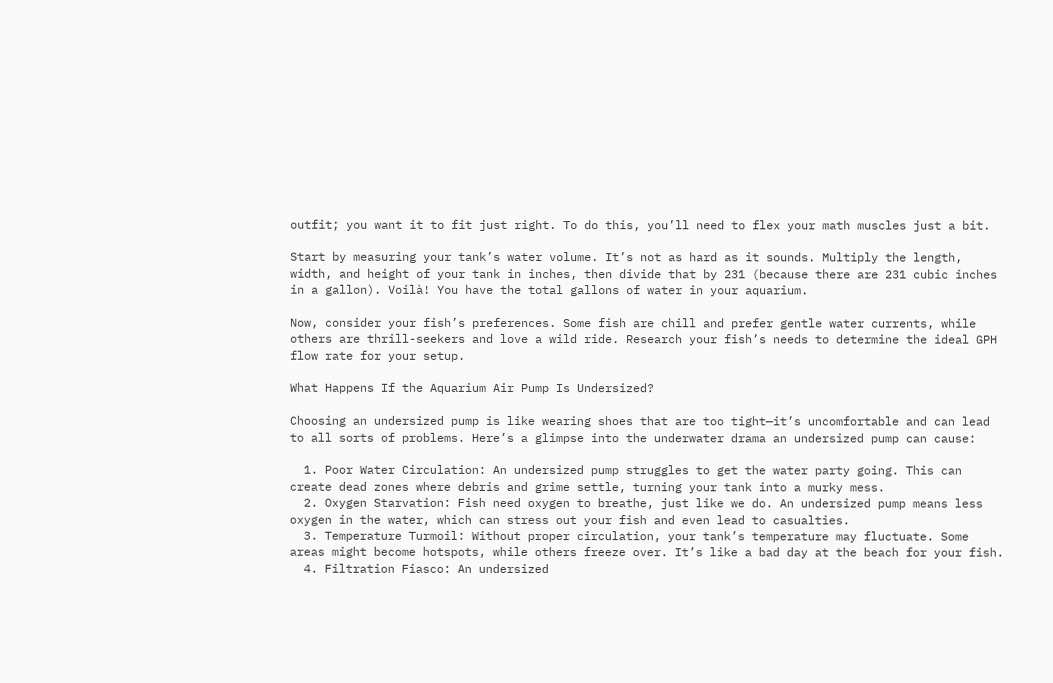outfit; you want it to fit just right. To do this, you’ll need to flex your math muscles just a bit.

Start by measuring your tank’s water volume. It’s not as hard as it sounds. Multiply the length, width, and height of your tank in inches, then divide that by 231 (because there are 231 cubic inches in a gallon). Voilà! You have the total gallons of water in your aquarium.

Now, consider your fish’s preferences. Some fish are chill and prefer gentle water currents, while others are thrill-seekers and love a wild ride. Research your fish’s needs to determine the ideal GPH flow rate for your setup.

What Happens If the Aquarium Air Pump Is Undersized?

Choosing an undersized pump is like wearing shoes that are too tight—it’s uncomfortable and can lead to all sorts of problems. Here’s a glimpse into the underwater drama an undersized pump can cause:

  1. Poor Water Circulation: An undersized pump struggles to get the water party going. This can create dead zones where debris and grime settle, turning your tank into a murky mess.
  2. Oxygen Starvation: Fish need oxygen to breathe, just like we do. An undersized pump means less oxygen in the water, which can stress out your fish and even lead to casualties.
  3. Temperature Turmoil: Without proper circulation, your tank’s temperature may fluctuate. Some areas might become hotspots, while others freeze over. It’s like a bad day at the beach for your fish.
  4. Filtration Fiasco: An undersized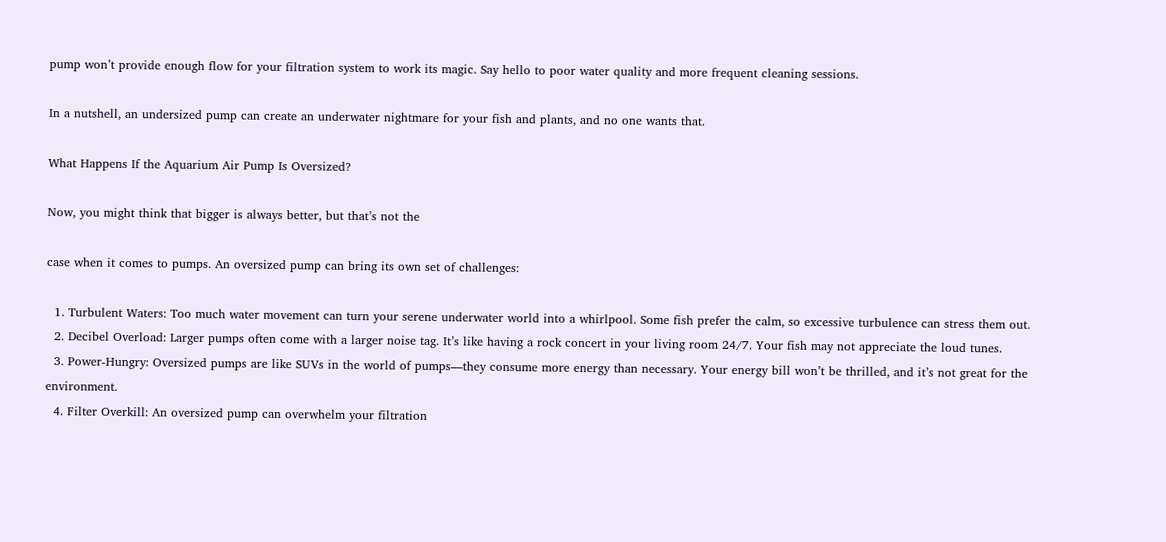pump won’t provide enough flow for your filtration system to work its magic. Say hello to poor water quality and more frequent cleaning sessions.

In a nutshell, an undersized pump can create an underwater nightmare for your fish and plants, and no one wants that.

What Happens If the Aquarium Air Pump Is Oversized?

Now, you might think that bigger is always better, but that’s not the

case when it comes to pumps. An oversized pump can bring its own set of challenges:

  1. Turbulent Waters: Too much water movement can turn your serene underwater world into a whirlpool. Some fish prefer the calm, so excessive turbulence can stress them out.
  2. Decibel Overload: Larger pumps often come with a larger noise tag. It’s like having a rock concert in your living room 24/7. Your fish may not appreciate the loud tunes.
  3. Power-Hungry: Oversized pumps are like SUVs in the world of pumps—they consume more energy than necessary. Your energy bill won’t be thrilled, and it’s not great for the environment.
  4. Filter Overkill: An oversized pump can overwhelm your filtration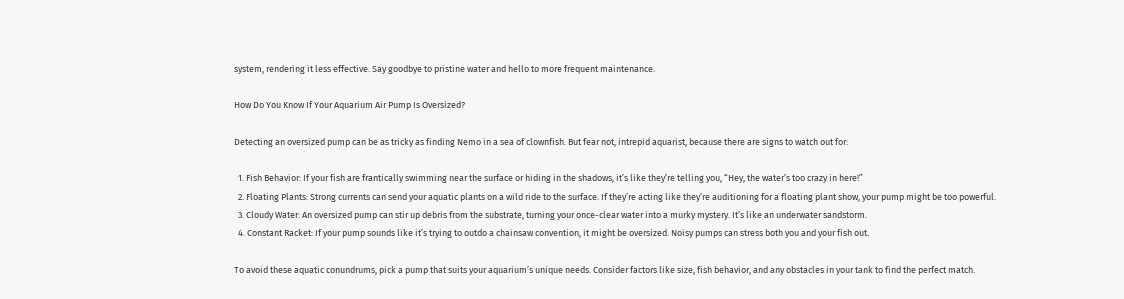system, rendering it less effective. Say goodbye to pristine water and hello to more frequent maintenance.

How Do You Know If Your Aquarium Air Pump Is Oversized?

Detecting an oversized pump can be as tricky as finding Nemo in a sea of clownfish. But fear not, intrepid aquarist, because there are signs to watch out for:

  1. Fish Behavior: If your fish are frantically swimming near the surface or hiding in the shadows, it’s like they’re telling you, “Hey, the water’s too crazy in here!”
  2. Floating Plants: Strong currents can send your aquatic plants on a wild ride to the surface. If they’re acting like they’re auditioning for a floating plant show, your pump might be too powerful.
  3. Cloudy Water: An oversized pump can stir up debris from the substrate, turning your once-clear water into a murky mystery. It’s like an underwater sandstorm.
  4. Constant Racket: If your pump sounds like it’s trying to outdo a chainsaw convention, it might be oversized. Noisy pumps can stress both you and your fish out.

To avoid these aquatic conundrums, pick a pump that suits your aquarium’s unique needs. Consider factors like size, fish behavior, and any obstacles in your tank to find the perfect match.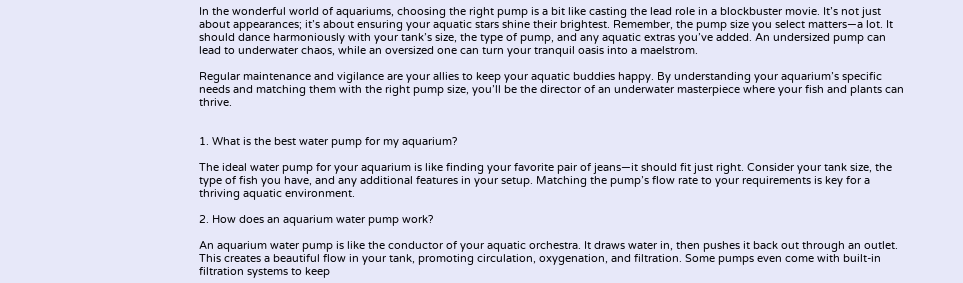In the wonderful world of aquariums, choosing the right pump is a bit like casting the lead role in a blockbuster movie. It’s not just about appearances; it’s about ensuring your aquatic stars shine their brightest. Remember, the pump size you select matters—a lot. It should dance harmoniously with your tank’s size, the type of pump, and any aquatic extras you’ve added. An undersized pump can lead to underwater chaos, while an oversized one can turn your tranquil oasis into a maelstrom.

Regular maintenance and vigilance are your allies to keep your aquatic buddies happy. By understanding your aquarium’s specific needs and matching them with the right pump size, you’ll be the director of an underwater masterpiece where your fish and plants can thrive.


1. What is the best water pump for my aquarium?

The ideal water pump for your aquarium is like finding your favorite pair of jeans—it should fit just right. Consider your tank size, the type of fish you have, and any additional features in your setup. Matching the pump’s flow rate to your requirements is key for a thriving aquatic environment.

2. How does an aquarium water pump work?

An aquarium water pump is like the conductor of your aquatic orchestra. It draws water in, then pushes it back out through an outlet. This creates a beautiful flow in your tank, promoting circulation, oxygenation, and filtration. Some pumps even come with built-in filtration systems to keep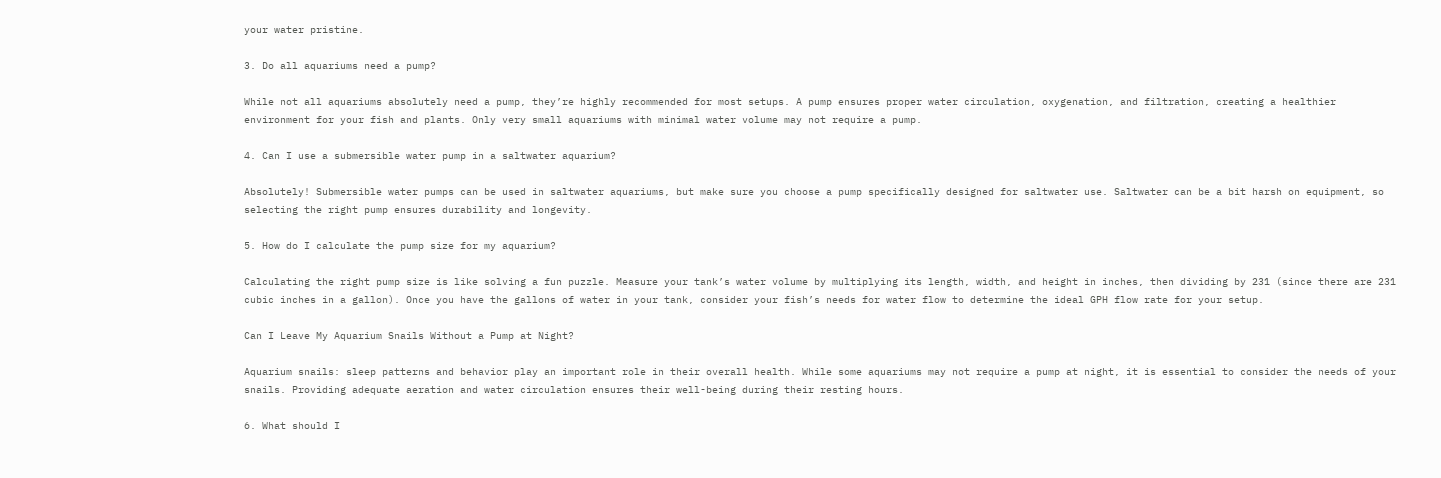your water pristine.

3. Do all aquariums need a pump?

While not all aquariums absolutely need a pump, they’re highly recommended for most setups. A pump ensures proper water circulation, oxygenation, and filtration, creating a healthier environment for your fish and plants. Only very small aquariums with minimal water volume may not require a pump.

4. Can I use a submersible water pump in a saltwater aquarium?

Absolutely! Submersible water pumps can be used in saltwater aquariums, but make sure you choose a pump specifically designed for saltwater use. Saltwater can be a bit harsh on equipment, so selecting the right pump ensures durability and longevity.

5. How do I calculate the pump size for my aquarium?

Calculating the right pump size is like solving a fun puzzle. Measure your tank’s water volume by multiplying its length, width, and height in inches, then dividing by 231 (since there are 231 cubic inches in a gallon). Once you have the gallons of water in your tank, consider your fish’s needs for water flow to determine the ideal GPH flow rate for your setup.

Can I Leave My Aquarium Snails Without a Pump at Night?

Aquarium snails: sleep patterns and behavior play an important role in their overall health. While some aquariums may not require a pump at night, it is essential to consider the needs of your snails. Providing adequate aeration and water circulation ensures their well-being during their resting hours.

6. What should I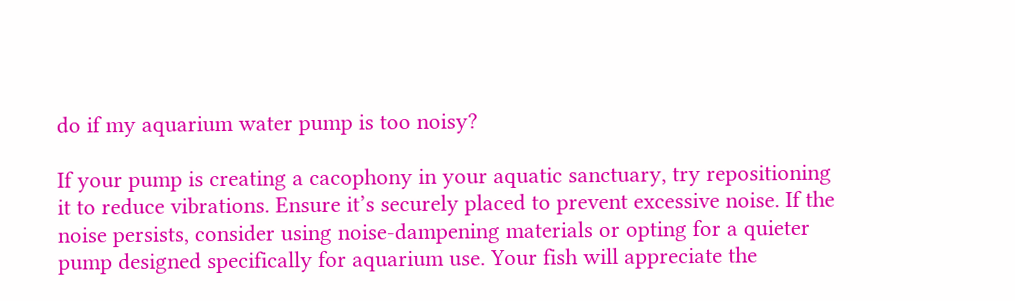do if my aquarium water pump is too noisy?

If your pump is creating a cacophony in your aquatic sanctuary, try repositioning it to reduce vibrations. Ensure it’s securely placed to prevent excessive noise. If the noise persists, consider using noise-dampening materials or opting for a quieter pump designed specifically for aquarium use. Your fish will appreciate the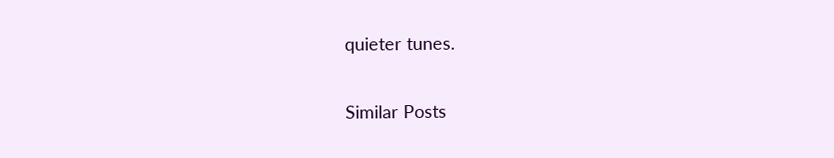quieter tunes.

Similar Posts